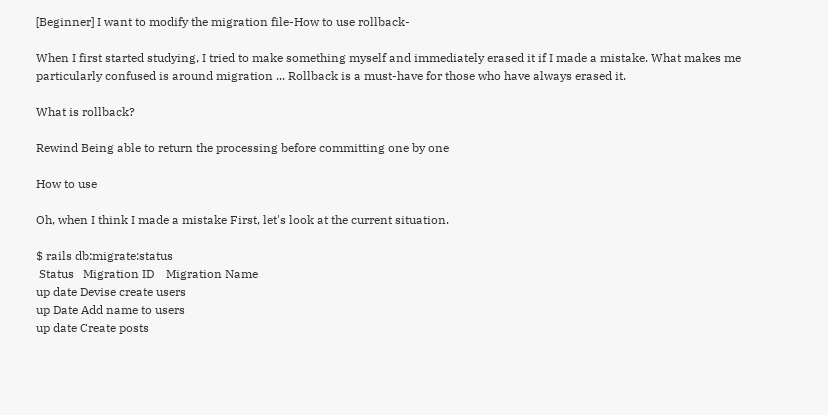[Beginner] I want to modify the migration file-How to use rollback-

When I first started studying, I tried to make something myself and immediately erased it if I made a mistake. What makes me particularly confused is around migration ... Rollback is a must-have for those who have always erased it.

What is rollback?

Rewind Being able to return the processing before committing one by one

How to use

Oh, when I think I made a mistake First, let's look at the current situation.

$ rails db:migrate:status
 Status   Migration ID    Migration Name
up date Devise create users
up Date Add name to users
up date Create posts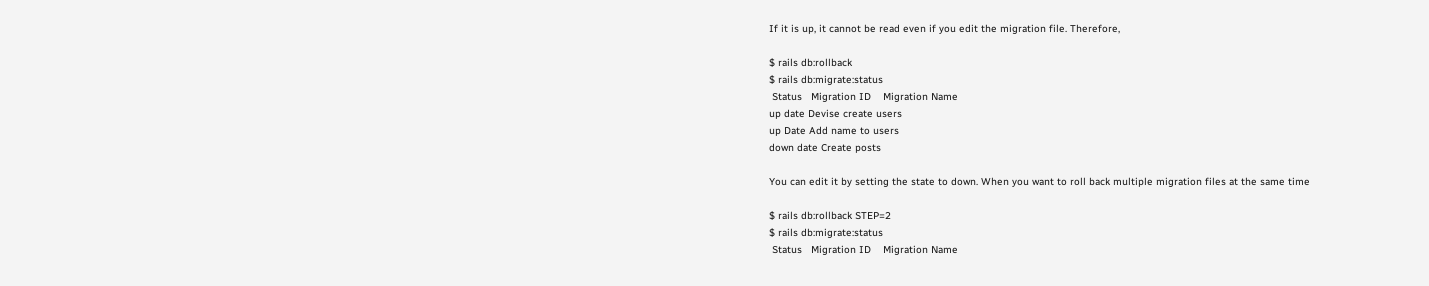If it is up, it cannot be read even if you edit the migration file. Therefore,

$ rails db:rollback
$ rails db:migrate:status
 Status   Migration ID    Migration Name
up date Devise create users
up Date Add name to users
down date Create posts

You can edit it by setting the state to down. When you want to roll back multiple migration files at the same time

$ rails db:rollback STEP=2
$ rails db:migrate:status
 Status   Migration ID    Migration Name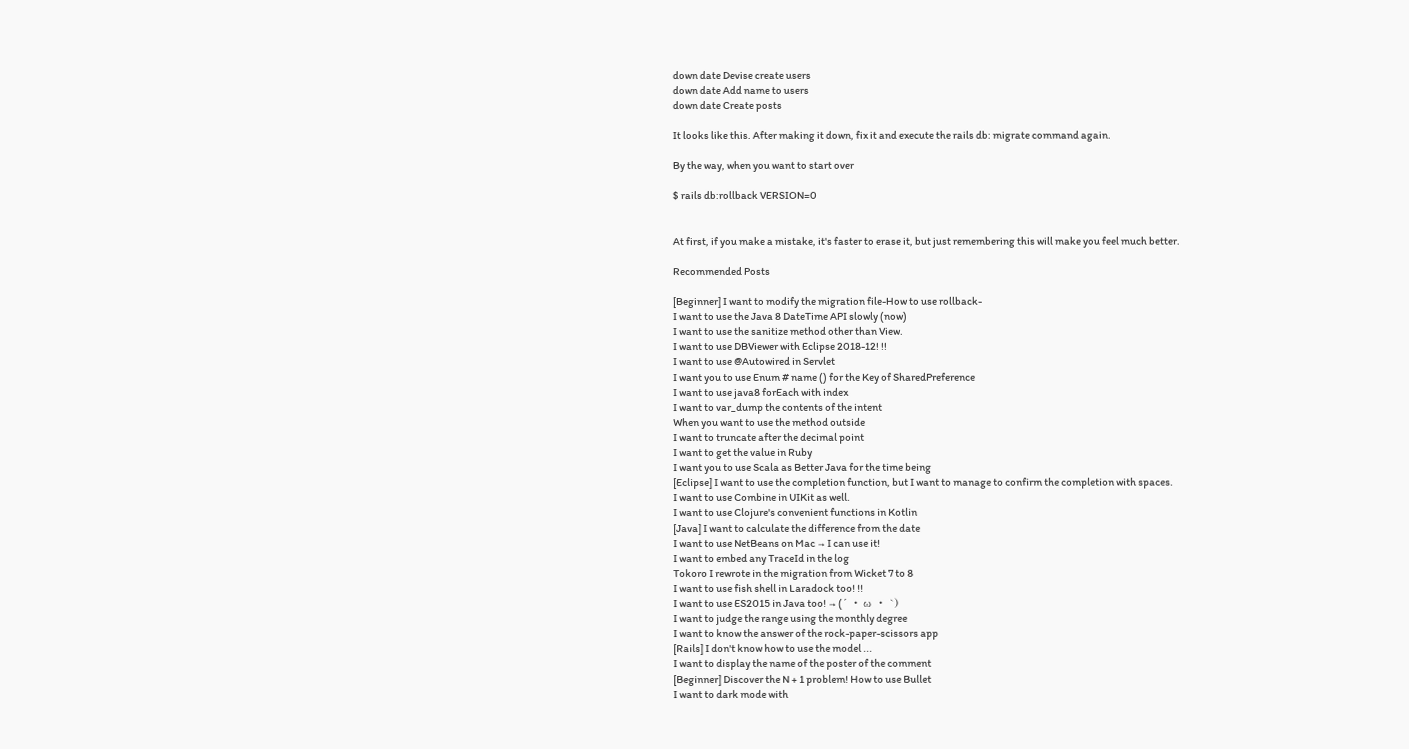down date Devise create users
down date Add name to users
down date Create posts

It looks like this. After making it down, fix it and execute the rails db: migrate command again.

By the way, when you want to start over

$ rails db:rollback VERSION=0


At first, if you make a mistake, it's faster to erase it, but just remembering this will make you feel much better.

Recommended Posts

[Beginner] I want to modify the migration file-How to use rollback-
I want to use the Java 8 DateTime API slowly (now)
I want to use the sanitize method other than View.
I want to use DBViewer with Eclipse 2018-12! !!
I want to use @Autowired in Servlet
I want you to use Enum # name () for the Key of SharedPreference
I want to use java8 forEach with index
I want to var_dump the contents of the intent
When you want to use the method outside
I want to truncate after the decimal point
I want to get the value in Ruby
I want you to use Scala as Better Java for the time being
[Eclipse] I want to use the completion function, but I want to manage to confirm the completion with spaces.
I want to use Combine in UIKit as well.
I want to use Clojure's convenient functions in Kotlin
[Java] I want to calculate the difference from the date
I want to use NetBeans on Mac → I can use it!
I want to embed any TraceId in the log
Tokoro I rewrote in the migration from Wicket 7 to 8
I want to use fish shell in Laradock too! !!
I want to use ES2015 in Java too! → (´ ・ ω ・ `)
I want to judge the range using the monthly degree
I want to know the answer of the rock-paper-scissors app
[Rails] I don't know how to use the model ...
I want to display the name of the poster of the comment
[Beginner] Discover the N + 1 problem! How to use Bullet
I want to dark mode with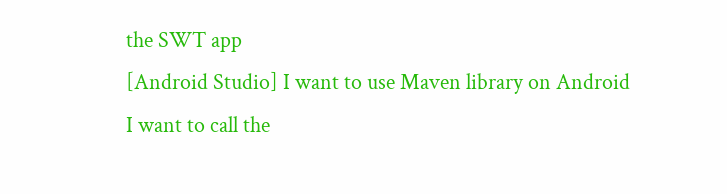the SWT app
[Android Studio] I want to use Maven library on Android
I want to call the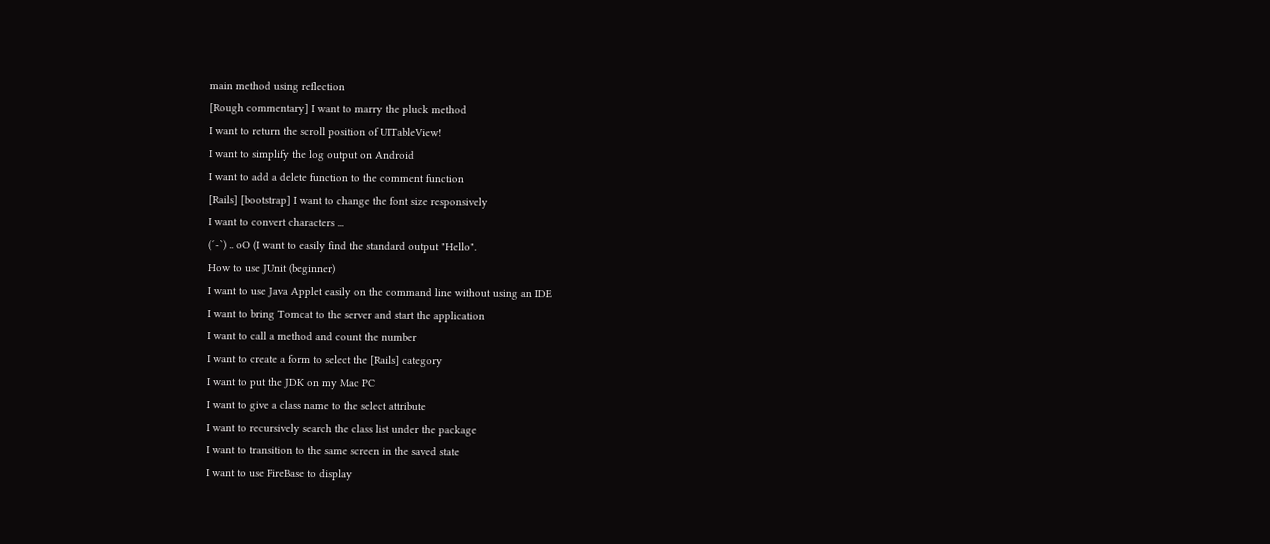main method using reflection
[Rough commentary] I want to marry the pluck method
I want to return the scroll position of UITableView!
I want to simplify the log output on Android
I want to add a delete function to the comment function
[Rails] [bootstrap] I want to change the font size responsively
I want to convert characters ...
(´-`) .. oO (I want to easily find the standard output "Hello".
How to use JUnit (beginner)
I want to use Java Applet easily on the command line without using an IDE
I want to bring Tomcat to the server and start the application
I want to call a method and count the number
I want to create a form to select the [Rails] category
I want to put the JDK on my Mac PC
I want to give a class name to the select attribute
I want to recursively search the class list under the package
I want to transition to the same screen in the saved state
I want to use FireBase to display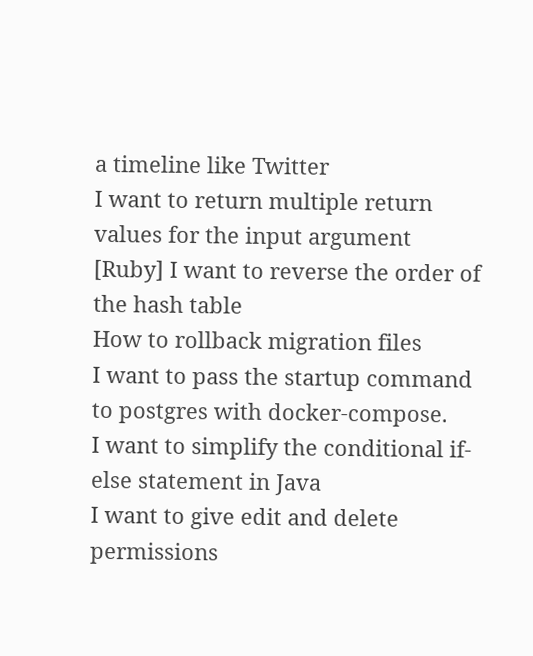a timeline like Twitter
I want to return multiple return values for the input argument
[Ruby] I want to reverse the order of the hash table
How to rollback migration files
I want to pass the startup command to postgres with docker-compose.
I want to simplify the conditional if-else statement in Java
I want to give edit and delete permissions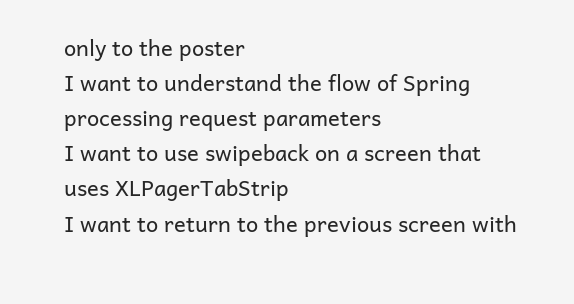only to the poster
I want to understand the flow of Spring processing request parameters
I want to use swipeback on a screen that uses XLPagerTabStrip
I want to return to the previous screen with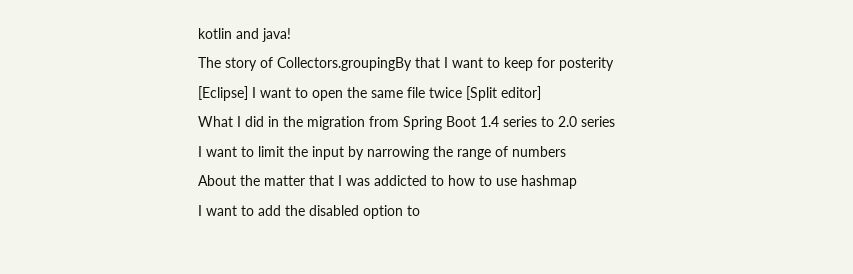kotlin and java!
The story of Collectors.groupingBy that I want to keep for posterity
[Eclipse] I want to open the same file twice [Split editor]
What I did in the migration from Spring Boot 1.4 series to 2.0 series
I want to limit the input by narrowing the range of numbers
About the matter that I was addicted to how to use hashmap
I want to add the disabled option to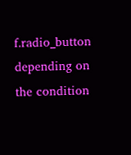f.radio_button depending on the condition